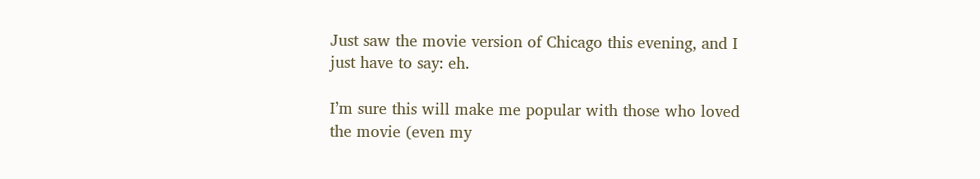Just saw the movie version of Chicago this evening, and I just have to say: eh.

I’m sure this will make me popular with those who loved the movie (even my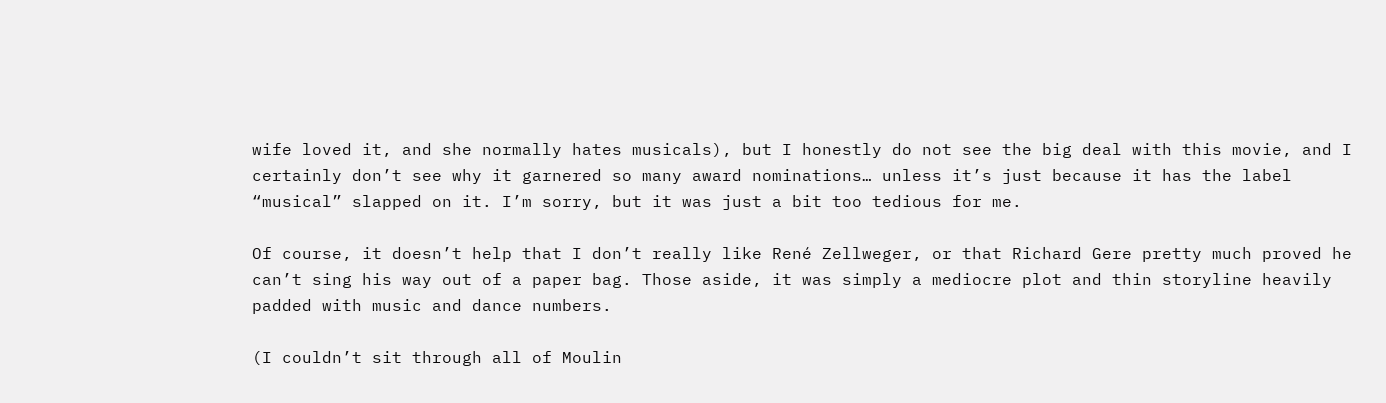wife loved it, and she normally hates musicals), but I honestly do not see the big deal with this movie, and I certainly don’t see why it garnered so many award nominations… unless it’s just because it has the label “musical” slapped on it. I’m sorry, but it was just a bit too tedious for me.

Of course, it doesn’t help that I don’t really like René Zellweger, or that Richard Gere pretty much proved he can’t sing his way out of a paper bag. Those aside, it was simply a mediocre plot and thin storyline heavily padded with music and dance numbers.

(I couldn’t sit through all of Moulin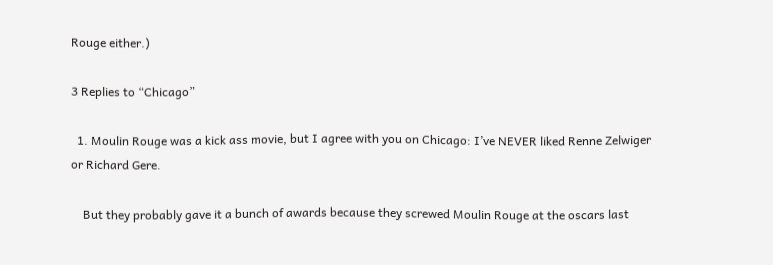Rouge either.)

3 Replies to “Chicago”

  1. Moulin Rouge was a kick ass movie, but I agree with you on Chicago: I’ve NEVER liked Renne Zelwiger or Richard Gere.

    But they probably gave it a bunch of awards because they screwed Moulin Rouge at the oscars last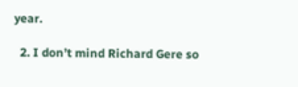year.

  2. I don’t mind Richard Gere so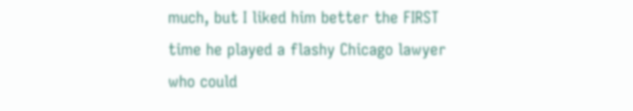much, but I liked him better the FIRST time he played a flashy Chicago lawyer who could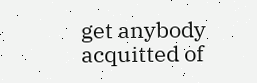get anybody acquitted of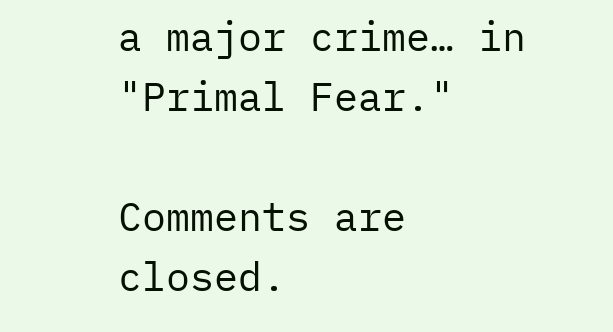a major crime… in "Primal Fear."

Comments are closed.